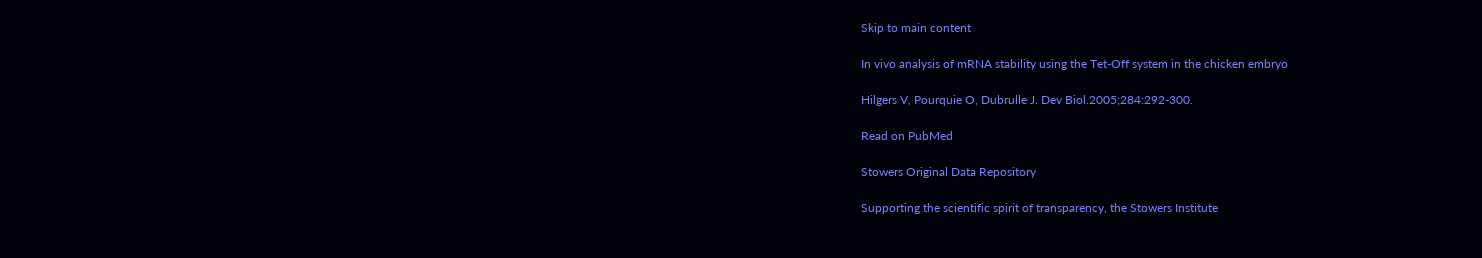Skip to main content

In vivo analysis of mRNA stability using the Tet-Off system in the chicken embryo

Hilgers V, Pourquie O, Dubrulle J. Dev Biol.2005;284:292-300.

Read on PubMed

Stowers Original Data Repository

Supporting the scientific spirit of transparency, the Stowers Institute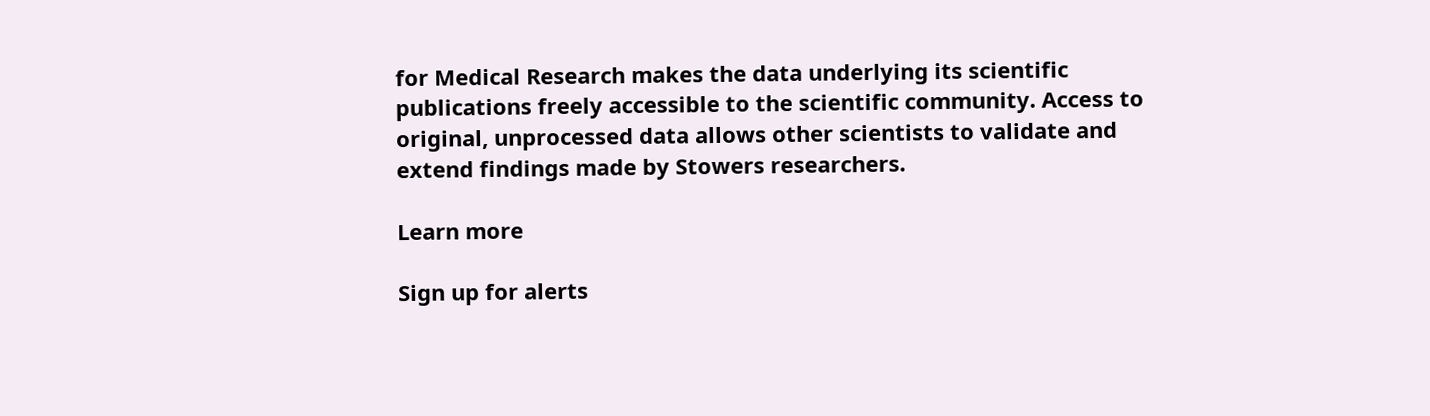for Medical Research makes the data underlying its scientific publications freely accessible to the scientific community. Access to original, unprocessed data allows other scientists to validate and extend findings made by Stowers researchers.

Learn more

Sign up for alerts